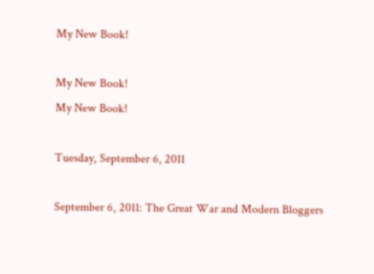My New Book!

My New Book!
My New Book!

Tuesday, September 6, 2011

September 6, 2011: The Great War and Modern Bloggers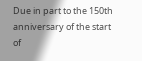Due in part to the 150th anniversary of the start of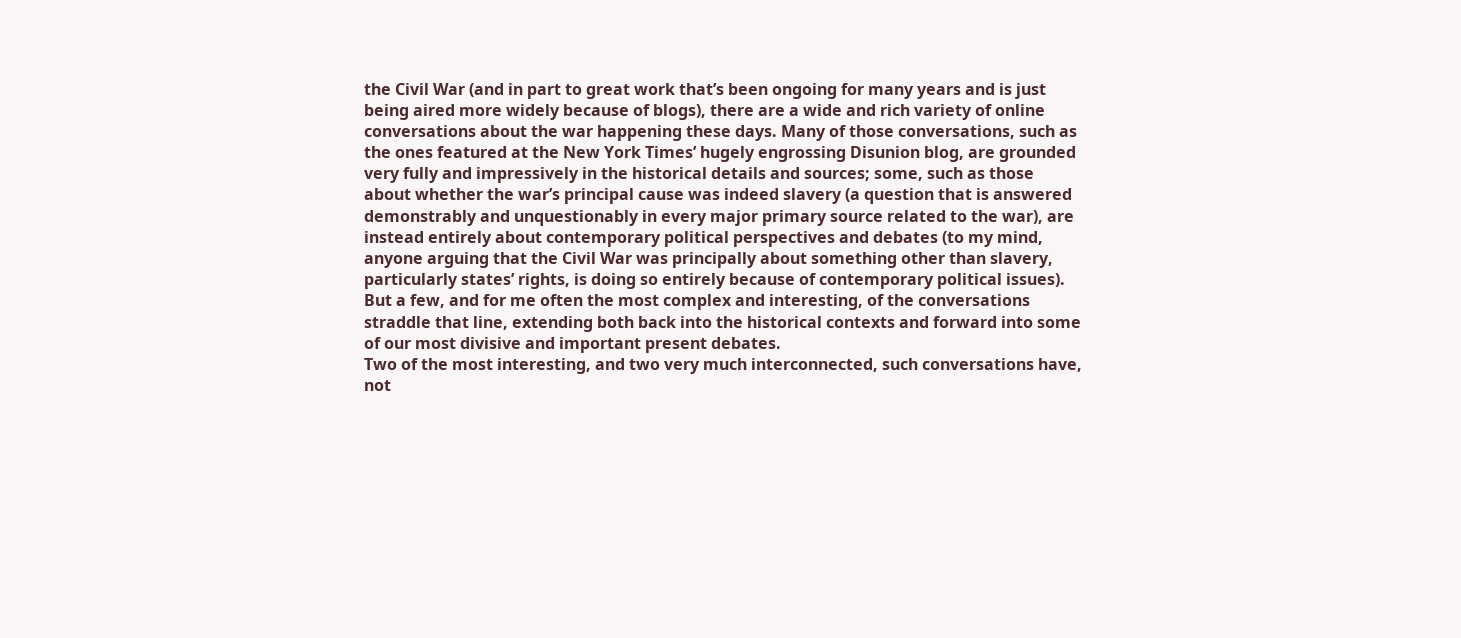the Civil War (and in part to great work that’s been ongoing for many years and is just being aired more widely because of blogs), there are a wide and rich variety of online conversations about the war happening these days. Many of those conversations, such as the ones featured at the New York Times’ hugely engrossing Disunion blog, are grounded very fully and impressively in the historical details and sources; some, such as those about whether the war’s principal cause was indeed slavery (a question that is answered demonstrably and unquestionably in every major primary source related to the war), are instead entirely about contemporary political perspectives and debates (to my mind, anyone arguing that the Civil War was principally about something other than slavery, particularly states’ rights, is doing so entirely because of contemporary political issues). But a few, and for me often the most complex and interesting, of the conversations straddle that line, extending both back into the historical contexts and forward into some of our most divisive and important present debates.
Two of the most interesting, and two very much interconnected, such conversations have, not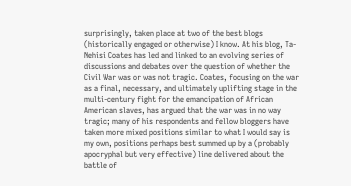surprisingly, taken place at two of the best blogs (historically engaged or otherwise) I know. At his blog, Ta-Nehisi Coates has led and linked to an evolving series of discussions and debates over the question of whether the Civil War was or was not tragic. Coates, focusing on the war as a final, necessary, and ultimately uplifting stage in the multi-century fight for the emancipation of African American slaves, has argued that the war was in no way tragic; many of his respondents and fellow bloggers have taken more mixed positions similar to what I would say is my own, positions perhaps best summed up by a (probably apocryphal but very effective) line delivered about the battle of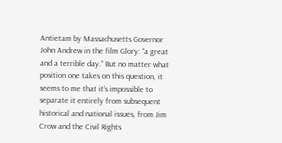Antietam by Massachusetts Governor John Andrew in the film Glory: “a great and a terrible day.” But no matter what position one takes on this question, it seems to me that it’s impossible to separate it entirely from subsequent historical and national issues, from Jim Crow and the Civil Rights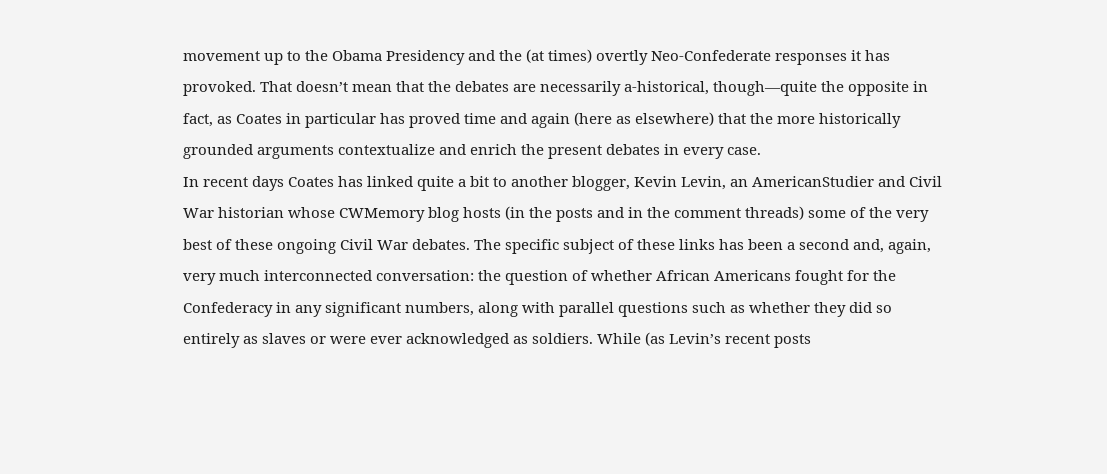movement up to the Obama Presidency and the (at times) overtly Neo-Confederate responses it has provoked. That doesn’t mean that the debates are necessarily a-historical, though—quite the opposite in fact, as Coates in particular has proved time and again (here as elsewhere) that the more historically grounded arguments contextualize and enrich the present debates in every case.
In recent days Coates has linked quite a bit to another blogger, Kevin Levin, an AmericanStudier and Civil War historian whose CWMemory blog hosts (in the posts and in the comment threads) some of the very best of these ongoing Civil War debates. The specific subject of these links has been a second and, again, very much interconnected conversation: the question of whether African Americans fought for the Confederacy in any significant numbers, along with parallel questions such as whether they did so entirely as slaves or were ever acknowledged as soldiers. While (as Levin’s recent posts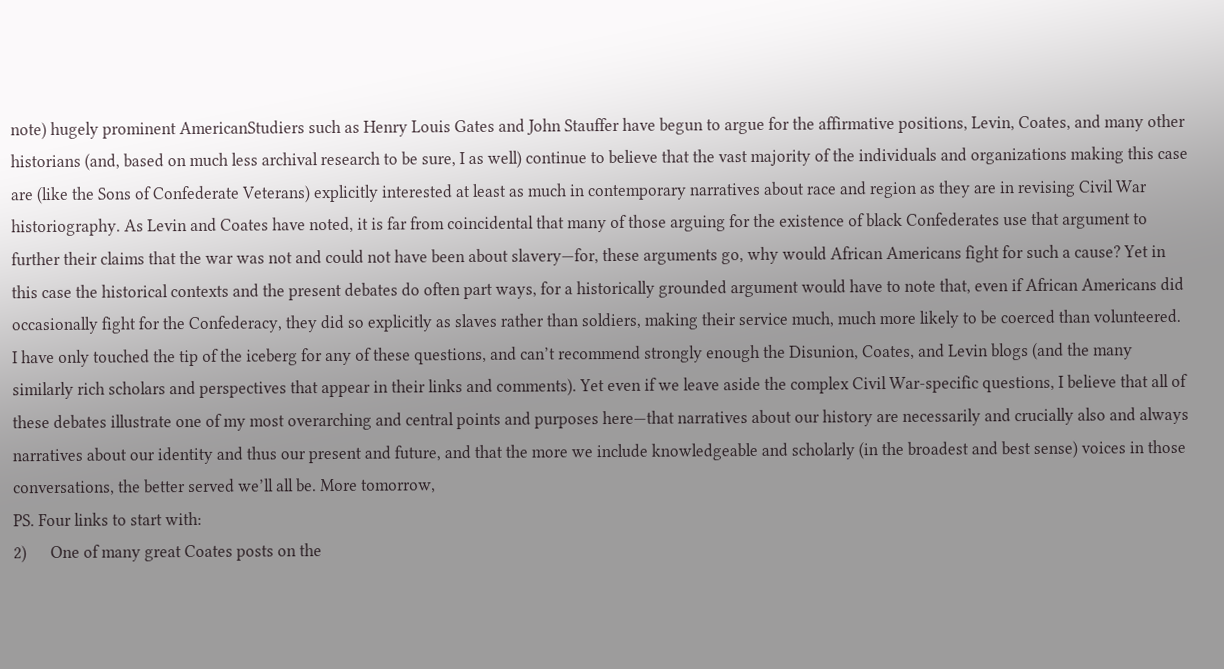note) hugely prominent AmericanStudiers such as Henry Louis Gates and John Stauffer have begun to argue for the affirmative positions, Levin, Coates, and many other historians (and, based on much less archival research to be sure, I as well) continue to believe that the vast majority of the individuals and organizations making this case are (like the Sons of Confederate Veterans) explicitly interested at least as much in contemporary narratives about race and region as they are in revising Civil War historiography. As Levin and Coates have noted, it is far from coincidental that many of those arguing for the existence of black Confederates use that argument to further their claims that the war was not and could not have been about slavery—for, these arguments go, why would African Americans fight for such a cause? Yet in this case the historical contexts and the present debates do often part ways, for a historically grounded argument would have to note that, even if African Americans did occasionally fight for the Confederacy, they did so explicitly as slaves rather than soldiers, making their service much, much more likely to be coerced than volunteered.
I have only touched the tip of the iceberg for any of these questions, and can’t recommend strongly enough the Disunion, Coates, and Levin blogs (and the many similarly rich scholars and perspectives that appear in their links and comments). Yet even if we leave aside the complex Civil War-specific questions, I believe that all of these debates illustrate one of my most overarching and central points and purposes here—that narratives about our history are necessarily and crucially also and always narratives about our identity and thus our present and future, and that the more we include knowledgeable and scholarly (in the broadest and best sense) voices in those conversations, the better served we’ll all be. More tomorrow,
PS. Four links to start with:
2)      One of many great Coates posts on the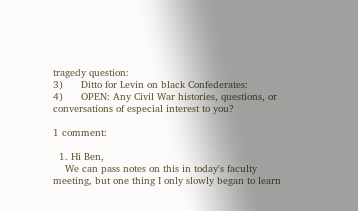tragedy question:
3)      Ditto for Levin on black Confederates:
4)      OPEN: Any Civil War histories, questions, or conversations of especial interest to you?

1 comment:

  1. Hi Ben,
    We can pass notes on this in today's faculty meeting, but one thing I only slowly began to learn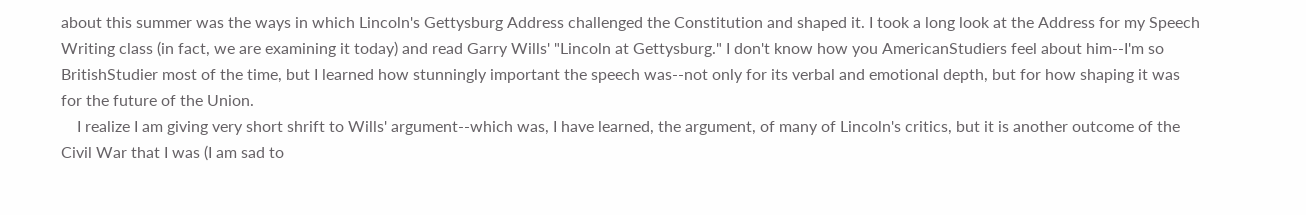about this summer was the ways in which Lincoln's Gettysburg Address challenged the Constitution and shaped it. I took a long look at the Address for my Speech Writing class (in fact, we are examining it today) and read Garry Wills' "Lincoln at Gettysburg." I don't know how you AmericanStudiers feel about him--I'm so BritishStudier most of the time, but I learned how stunningly important the speech was--not only for its verbal and emotional depth, but for how shaping it was for the future of the Union.
    I realize I am giving very short shrift to Wills' argument--which was, I have learned, the argument, of many of Lincoln's critics, but it is another outcome of the Civil War that I was (I am sad to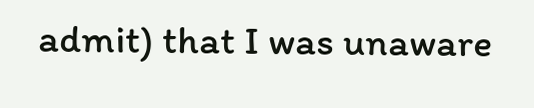admit) that I was unaware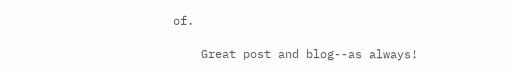of.

    Great post and blog--as always!